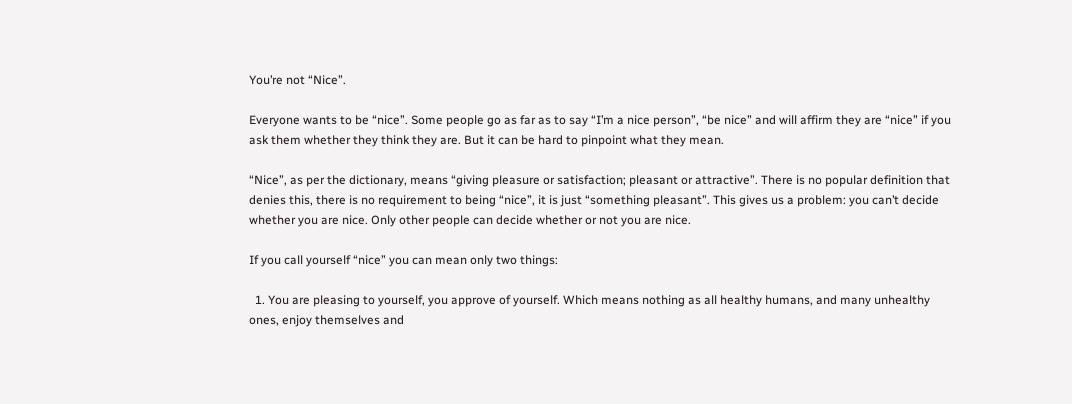You’re not “Nice”.

Everyone wants to be “nice”. Some people go as far as to say “I’m a nice person”, “be nice” and will affirm they are “nice” if you ask them whether they think they are. But it can be hard to pinpoint what they mean.

“Nice”, as per the dictionary, means “giving pleasure or satisfaction; pleasant or attractive”. There is no popular definition that denies this, there is no requirement to being “nice”, it is just “something pleasant”. This gives us a problem: you can’t decide whether you are nice. Only other people can decide whether or not you are nice.

If you call yourself “nice” you can mean only two things:

  1. You are pleasing to yourself, you approve of yourself. Which means nothing as all healthy humans, and many unhealthy ones, enjoy themselves and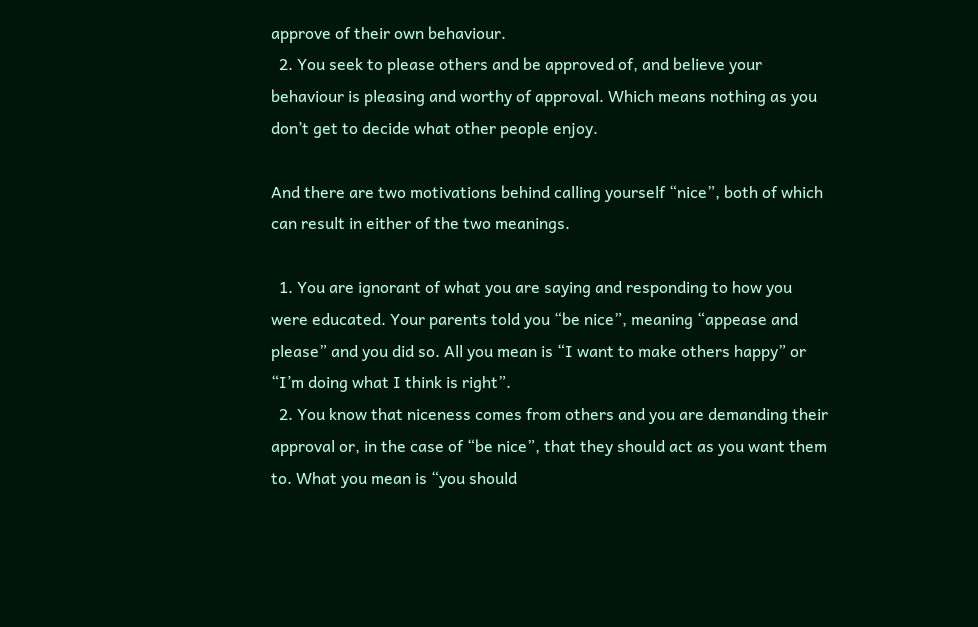approve of their own behaviour.
  2. You seek to please others and be approved of, and believe your behaviour is pleasing and worthy of approval. Which means nothing as you don’t get to decide what other people enjoy.

And there are two motivations behind calling yourself “nice”, both of which can result in either of the two meanings.

  1. You are ignorant of what you are saying and responding to how you were educated. Your parents told you “be nice”, meaning “appease and please” and you did so. All you mean is “I want to make others happy” or “I’m doing what I think is right”.
  2. You know that niceness comes from others and you are demanding their approval or, in the case of “be nice”, that they should act as you want them to. What you mean is “you should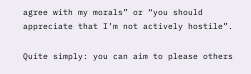agree with my morals” or “you should appreciate that I’m not actively hostile”.

Quite simply: you can aim to please others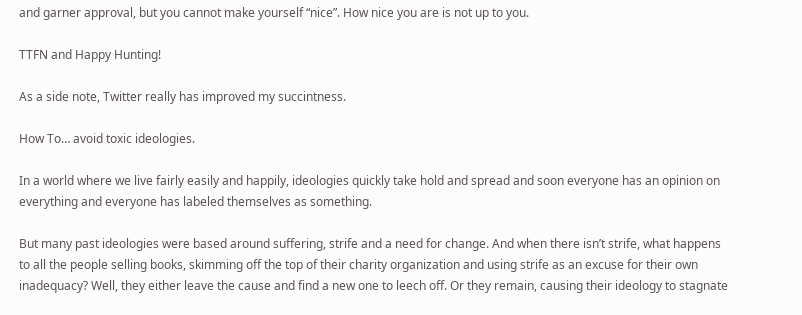and garner approval, but you cannot make yourself “nice”. How nice you are is not up to you.

TTFN and Happy Hunting!

As a side note, Twitter really has improved my succintness.

How To… avoid toxic ideologies.

In a world where we live fairly easily and happily, ideologies quickly take hold and spread and soon everyone has an opinion on everything and everyone has labeled themselves as something.

But many past ideologies were based around suffering, strife and a need for change. And when there isn’t strife, what happens to all the people selling books, skimming off the top of their charity organization and using strife as an excuse for their own inadequacy? Well, they either leave the cause and find a new one to leech off. Or they remain, causing their ideology to stagnate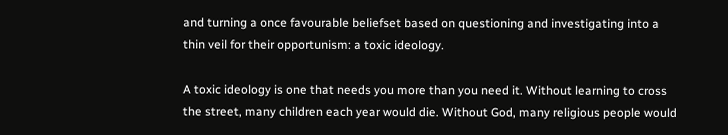and turning a once favourable beliefset based on questioning and investigating into a thin veil for their opportunism: a toxic ideology.

A toxic ideology is one that needs you more than you need it. Without learning to cross the street, many children each year would die. Without God, many religious people would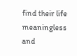find their life meaningless and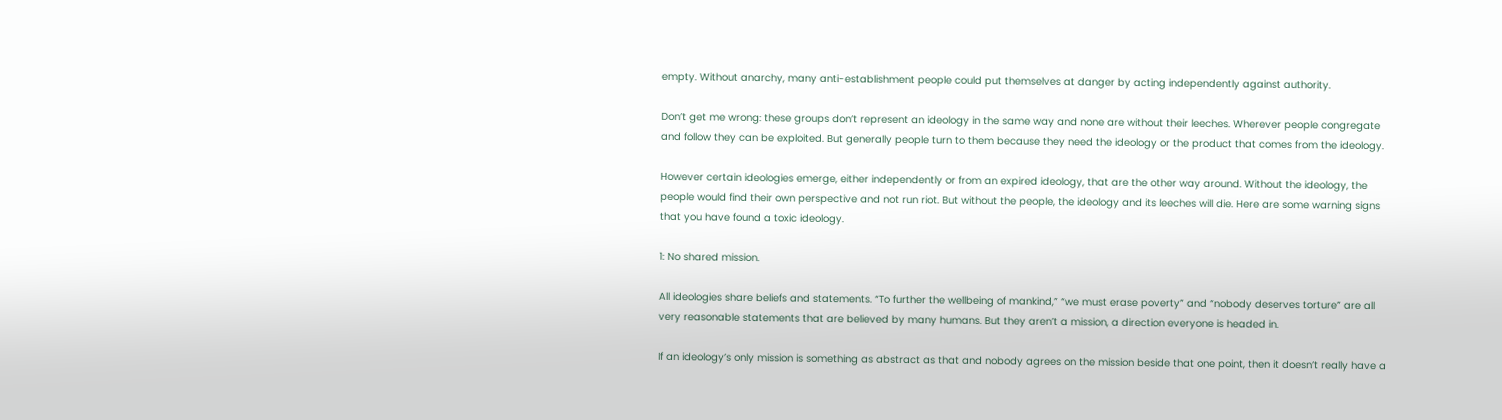empty. Without anarchy, many anti-establishment people could put themselves at danger by acting independently against authority.

Don’t get me wrong: these groups don’t represent an ideology in the same way and none are without their leeches. Wherever people congregate and follow they can be exploited. But generally people turn to them because they need the ideology or the product that comes from the ideology.

However certain ideologies emerge, either independently or from an expired ideology, that are the other way around. Without the ideology, the people would find their own perspective and not run riot. But without the people, the ideology and its leeches will die. Here are some warning signs that you have found a toxic ideology.

1: No shared mission.

All ideologies share beliefs and statements. “To further the wellbeing of mankind,” “we must erase poverty” and “nobody deserves torture” are all very reasonable statements that are believed by many humans. But they aren’t a mission, a direction everyone is headed in.

If an ideology’s only mission is something as abstract as that and nobody agrees on the mission beside that one point, then it doesn’t really have a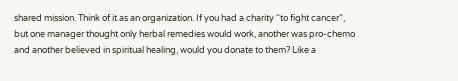shared mission. Think of it as an organization. If you had a charity “to fight cancer”, but one manager thought only herbal remedies would work, another was pro-chemo and another believed in spiritual healing, would you donate to them? Like a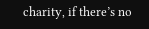charity, if there’s no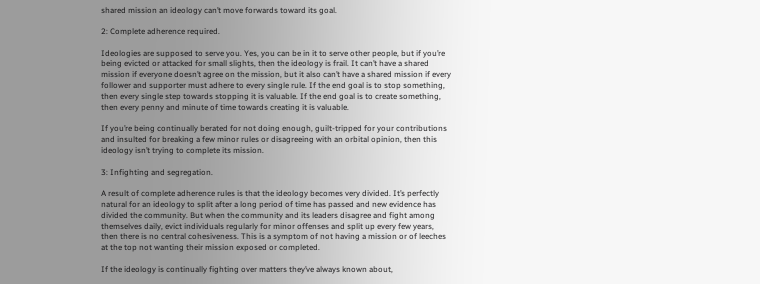shared mission an ideology can’t move forwards toward its goal.

2: Complete adherence required.

Ideologies are supposed to serve you. Yes, you can be in it to serve other people, but if you’re being evicted or attacked for small slights, then the ideology is frail. It can’t have a shared mission if everyone doesn’t agree on the mission, but it also can’t have a shared mission if every follower and supporter must adhere to every single rule. If the end goal is to stop something, then every single step towards stopping it is valuable. If the end goal is to create something, then every penny and minute of time towards creating it is valuable.

If you’re being continually berated for not doing enough, guilt-tripped for your contributions and insulted for breaking a few minor rules or disagreeing with an orbital opinion, then this ideology isn’t trying to complete its mission.

3: Infighting and segregation.

A result of complete adherence rules is that the ideology becomes very divided. It’s perfectly natural for an ideology to split after a long period of time has passed and new evidence has divided the community. But when the community and its leaders disagree and fight among themselves daily, evict individuals regularly for minor offenses and split up every few years, then there is no central cohesiveness. This is a symptom of not having a mission or of leeches at the top not wanting their mission exposed or completed.

If the ideology is continually fighting over matters they’ve always known about,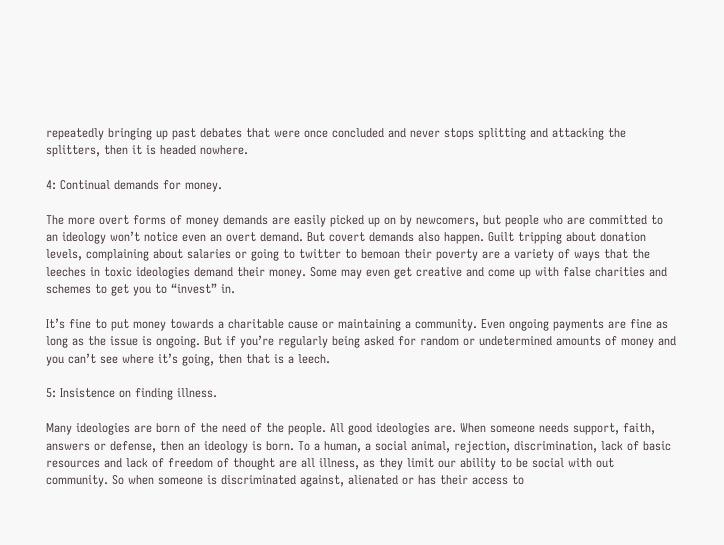repeatedly bringing up past debates that were once concluded and never stops splitting and attacking the splitters, then it is headed nowhere.

4: Continual demands for money.

The more overt forms of money demands are easily picked up on by newcomers, but people who are committed to an ideology won’t notice even an overt demand. But covert demands also happen. Guilt tripping about donation levels, complaining about salaries or going to twitter to bemoan their poverty are a variety of ways that the leeches in toxic ideologies demand their money. Some may even get creative and come up with false charities and schemes to get you to “invest” in.

It’s fine to put money towards a charitable cause or maintaining a community. Even ongoing payments are fine as long as the issue is ongoing. But if you’re regularly being asked for random or undetermined amounts of money and you can’t see where it’s going, then that is a leech.

5: Insistence on finding illness.

Many ideologies are born of the need of the people. All good ideologies are. When someone needs support, faith, answers or defense, then an ideology is born. To a human, a social animal, rejection, discrimination, lack of basic resources and lack of freedom of thought are all illness, as they limit our ability to be social with out community. So when someone is discriminated against, alienated or has their access to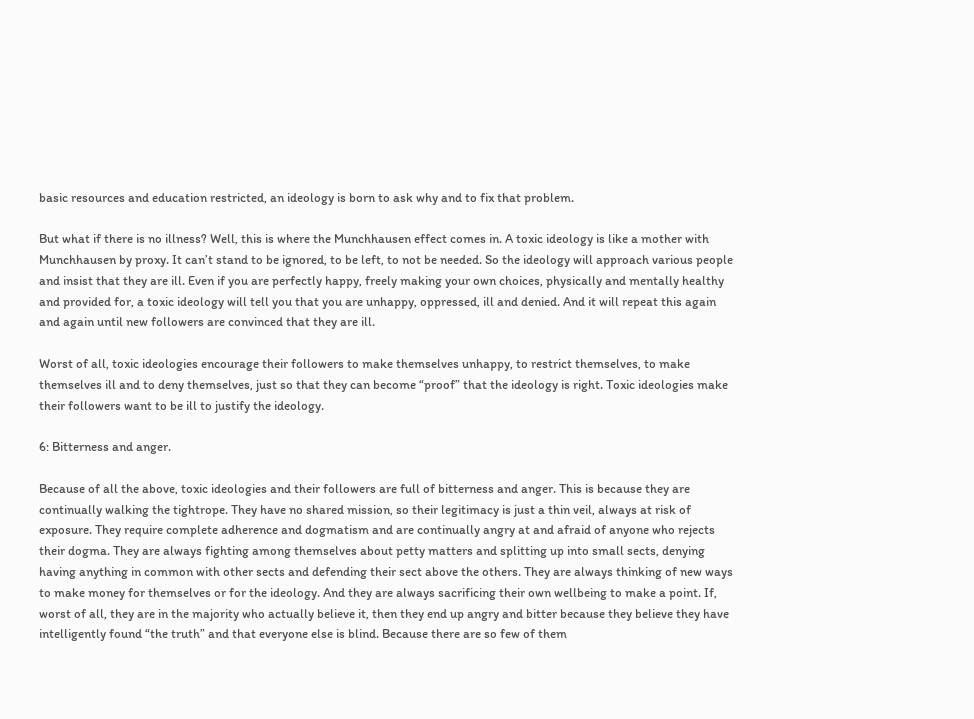basic resources and education restricted, an ideology is born to ask why and to fix that problem.

But what if there is no illness? Well, this is where the Munchhausen effect comes in. A toxic ideology is like a mother with Munchhausen by proxy. It can’t stand to be ignored, to be left, to not be needed. So the ideology will approach various people and insist that they are ill. Even if you are perfectly happy, freely making your own choices, physically and mentally healthy and provided for, a toxic ideology will tell you that you are unhappy, oppressed, ill and denied. And it will repeat this again and again until new followers are convinced that they are ill.

Worst of all, toxic ideologies encourage their followers to make themselves unhappy, to restrict themselves, to make themselves ill and to deny themselves, just so that they can become “proof” that the ideology is right. Toxic ideologies make their followers want to be ill to justify the ideology.

6: Bitterness and anger.

Because of all the above, toxic ideologies and their followers are full of bitterness and anger. This is because they are continually walking the tightrope. They have no shared mission, so their legitimacy is just a thin veil, always at risk of exposure. They require complete adherence and dogmatism and are continually angry at and afraid of anyone who rejects their dogma. They are always fighting among themselves about petty matters and splitting up into small sects, denying having anything in common with other sects and defending their sect above the others. They are always thinking of new ways to make money for themselves or for the ideology. And they are always sacrificing their own wellbeing to make a point. If, worst of all, they are in the majority who actually believe it, then they end up angry and bitter because they believe they have intelligently found “the truth” and that everyone else is blind. Because there are so few of them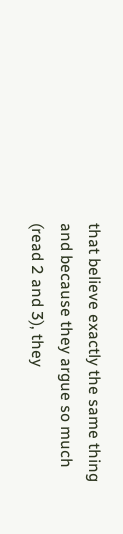that believe exactly the same thing and because they argue so much (read 2 and 3), they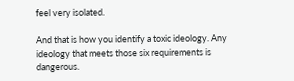feel very isolated.

And that is how you identify a toxic ideology. Any ideology that meets those six requirements is dangerous.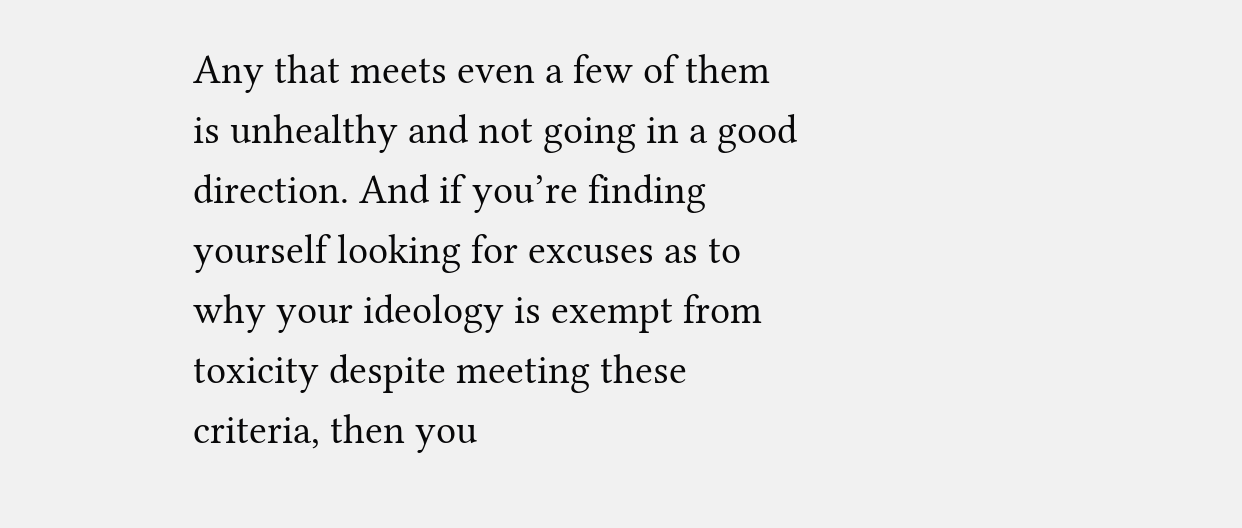Any that meets even a few of them is unhealthy and not going in a good direction. And if you’re finding yourself looking for excuses as to why your ideology is exempt from toxicity despite meeting these criteria, then you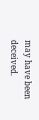may have been deceived.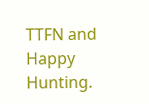TTFN and Happy Hunting.